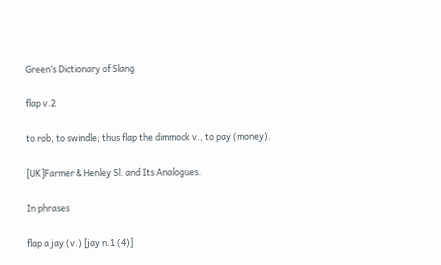Green’s Dictionary of Slang

flap v.2

to rob, to swindle; thus flap the dimmock v., to pay (money).

[UK]Farmer & Henley Sl. and Its Analogues.

In phrases

flap a jay (v.) [jay n.1 (4)]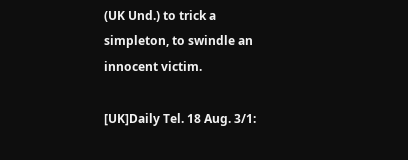(UK Und.) to trick a simpleton, to swindle an innocent victim.

[UK]Daily Tel. 18 Aug. 3/1: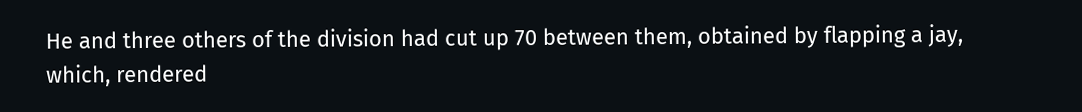He and three others of the division had cut up 70 between them, obtained by flapping a jay, which, rendered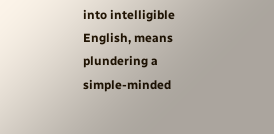into intelligible English, means plundering a simple-minded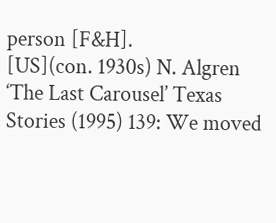person [F&H].
[US](con. 1930s) N. Algren ‘The Last Carousel’ Texas Stories (1995) 139: We moved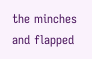the minches and flapped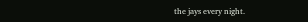the jays every night.